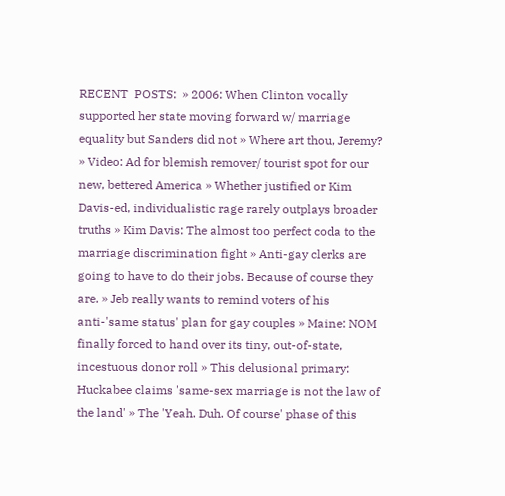RECENT  POSTS:  » 2006: When Clinton vocally supported her state moving forward w/ marriage equality but Sanders did not » Where art thou, Jeremy? » Video: Ad for blemish remover/ tourist spot for our new, bettered America » Whether justified or Kim Davis-ed, individualistic rage rarely outplays broader truths » Kim Davis: The almost too perfect coda to the marriage discrimination fight » Anti-gay clerks are going to have to do their jobs. Because of course they are. » Jeb really wants to remind voters of his anti-'same status' plan for gay couples » Maine: NOM finally forced to hand over its tiny, out-of-state, incestuous donor roll » This delusional primary: Huckabee claims 'same-sex marriage is not the law of the land' » The 'Yeah. Duh. Of course' phase of this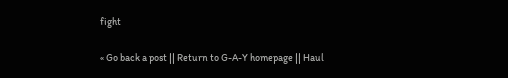fight

« Go back a post || Return to G-A-Y homepage || Haul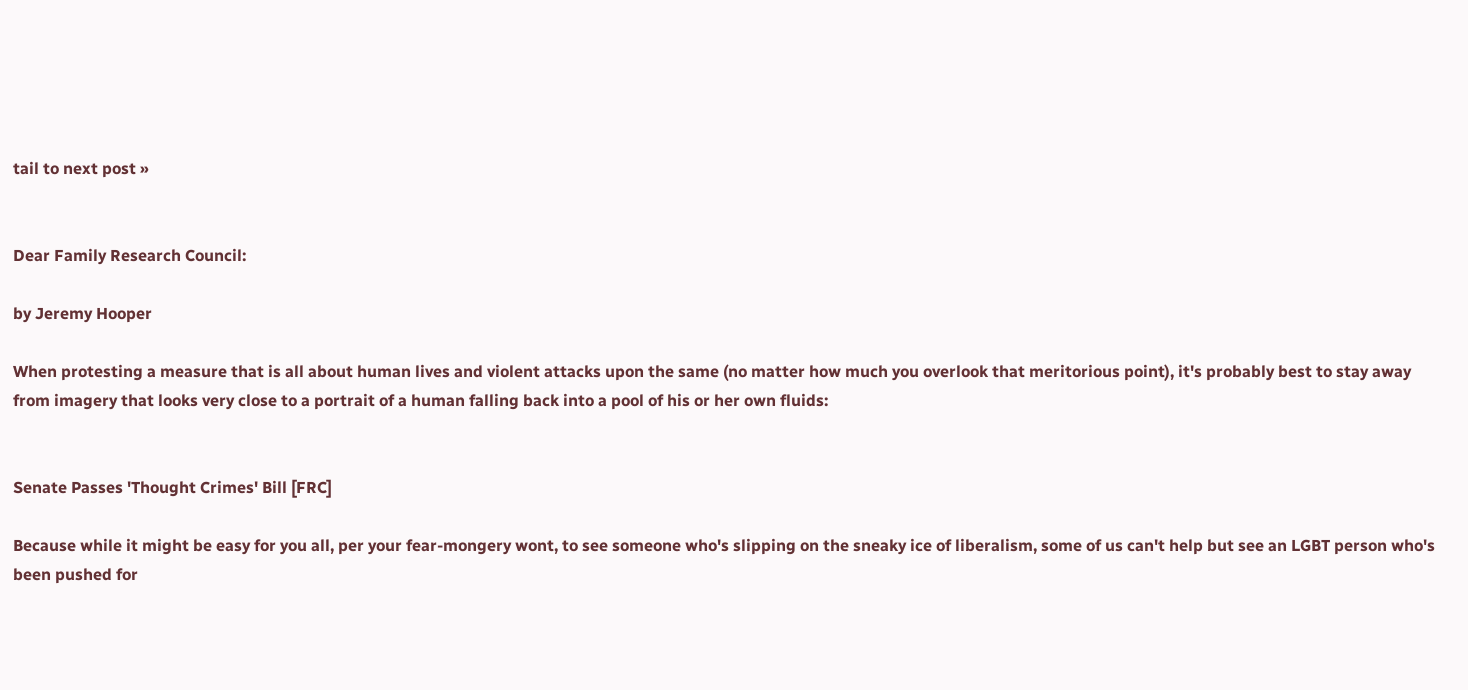tail to next post »


Dear Family Research Council:

by Jeremy Hooper

When protesting a measure that is all about human lives and violent attacks upon the same (no matter how much you overlook that meritorious point), it's probably best to stay away from imagery that looks very close to a portrait of a human falling back into a pool of his or her own fluids:


Senate Passes 'Thought Crimes' Bill [FRC]

Because while it might be easy for you all, per your fear-mongery wont, to see someone who's slipping on the sneaky ice of liberalism, some of us can't help but see an LGBT person who's been pushed for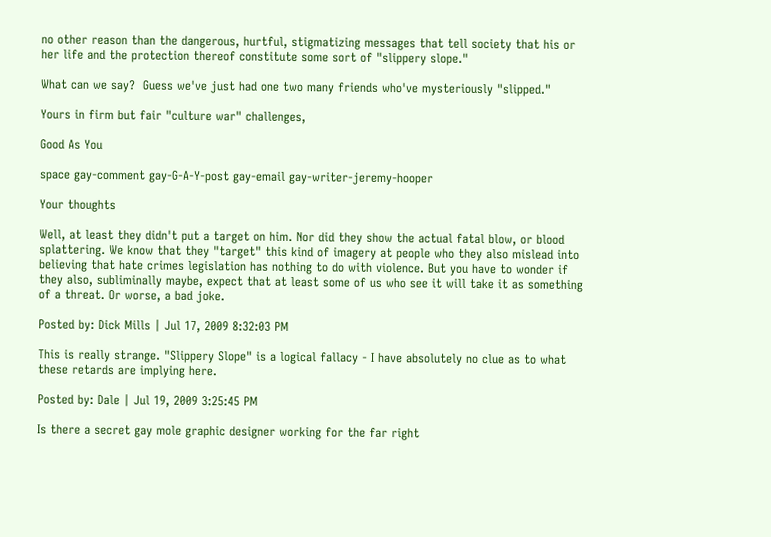no other reason than the dangerous, hurtful, stigmatizing messages that tell society that his or her life and the protection thereof constitute some sort of "slippery slope."

What can we say?  Guess we've just had one two many friends who've mysteriously "slipped."

Yours in firm but fair "culture war" challenges,

Good As You

space gay-comment gay-G-A-Y-post gay-email gay-writer-jeremy-hooper

Your thoughts

Well, at least they didn't put a target on him. Nor did they show the actual fatal blow, or blood splattering. We know that they "target" this kind of imagery at people who they also mislead into believing that hate crimes legislation has nothing to do with violence. But you have to wonder if they also, subliminally maybe, expect that at least some of us who see it will take it as something of a threat. Or worse, a bad joke.

Posted by: Dick Mills | Jul 17, 2009 8:32:03 PM

This is really strange. "Slippery Slope" is a logical fallacy - I have absolutely no clue as to what these retards are implying here.

Posted by: Dale | Jul 19, 2009 3:25:45 PM

Is there a secret gay mole graphic designer working for the far right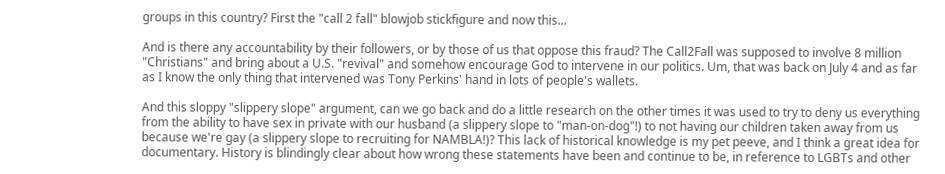groups in this country? First the "call 2 fall" blowjob stickfigure and now this...

And is there any accountability by their followers, or by those of us that oppose this fraud? The Call2Fall was supposed to involve 8 million "Christians" and bring about a U.S. "revival" and somehow encourage God to intervene in our politics. Um, that was back on July 4 and as far as I know the only thing that intervened was Tony Perkins' hand in lots of people's wallets.

And this sloppy "slippery slope" argument, can we go back and do a little research on the other times it was used to try to deny us everything from the ability to have sex in private with our husband (a slippery slope to "man-on-dog"!) to not having our children taken away from us because we're gay (a slippery slope to recruiting for NAMBLA!)? This lack of historical knowledge is my pet peeve, and I think a great idea for documentary. History is blindingly clear about how wrong these statements have been and continue to be, in reference to LGBTs and other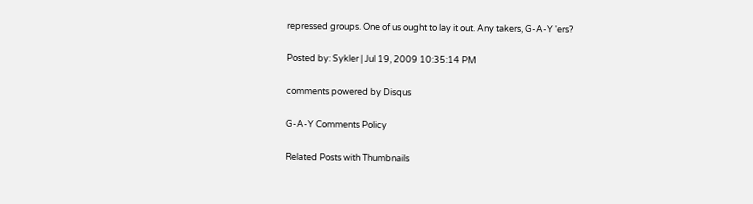repressed groups. One of us ought to lay it out. Any takers, G-A-Y 'ers?

Posted by: Sykler | Jul 19, 2009 10:35:14 PM

comments powered by Disqus

G-A-Y Comments Policy

Related Posts with Thumbnails